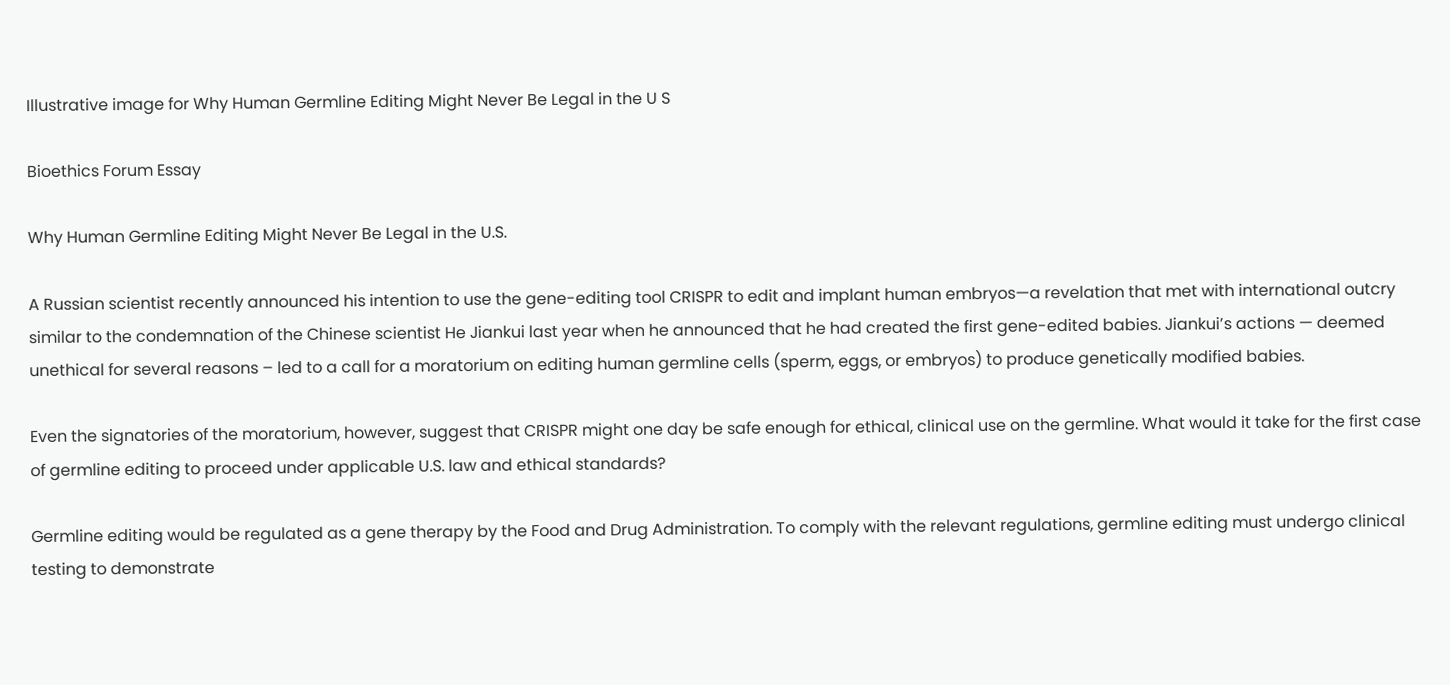Illustrative image for Why Human Germline Editing Might Never Be Legal in the U S

Bioethics Forum Essay

Why Human Germline Editing Might Never Be Legal in the U.S.

A Russian scientist recently announced his intention to use the gene-editing tool CRISPR to edit and implant human embryos—a revelation that met with international outcry similar to the condemnation of the Chinese scientist He Jiankui last year when he announced that he had created the first gene-edited babies. Jiankui’s actions — deemed unethical for several reasons – led to a call for a moratorium on editing human germline cells (sperm, eggs, or embryos) to produce genetically modified babies.

Even the signatories of the moratorium, however, suggest that CRISPR might one day be safe enough for ethical, clinical use on the germline. What would it take for the first case of germline editing to proceed under applicable U.S. law and ethical standards?

Germline editing would be regulated as a gene therapy by the Food and Drug Administration. To comply with the relevant regulations, germline editing must undergo clinical testing to demonstrate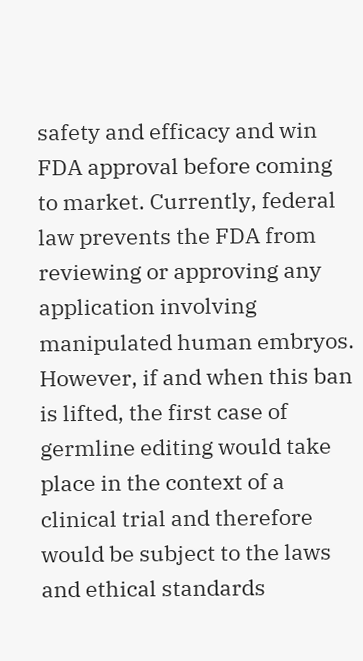safety and efficacy and win FDA approval before coming to market. Currently, federal law prevents the FDA from reviewing or approving any application involving manipulated human embryos. However, if and when this ban is lifted, the first case of germline editing would take place in the context of a clinical trial and therefore would be subject to the laws and ethical standards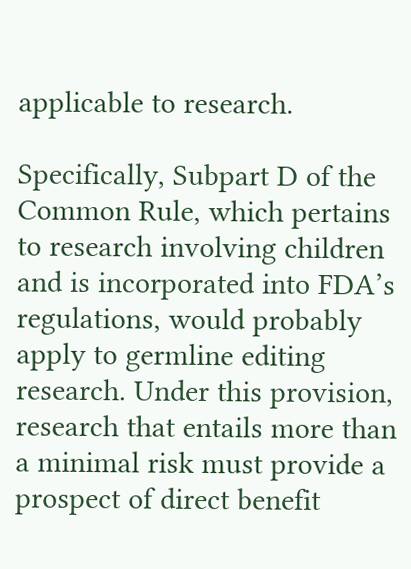applicable to research.

Specifically, Subpart D of the Common Rule, which pertains to research involving children and is incorporated into FDA’s regulations, would probably apply to germline editing research. Under this provision, research that entails more than a minimal risk must provide a prospect of direct benefit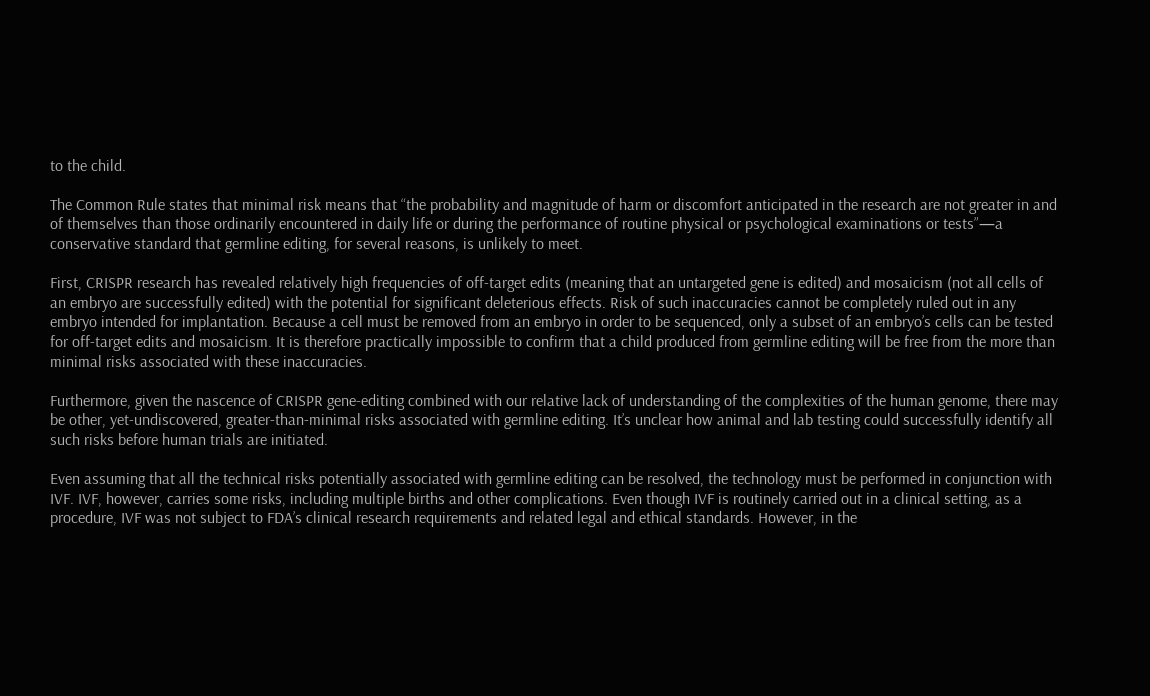to the child.

The Common Rule states that minimal risk means that “the probability and magnitude of harm or discomfort anticipated in the research are not greater in and of themselves than those ordinarily encountered in daily life or during the performance of routine physical or psychological examinations or tests”—a conservative standard that germline editing, for several reasons, is unlikely to meet.

First, CRISPR research has revealed relatively high frequencies of off-target edits (meaning that an untargeted gene is edited) and mosaicism (not all cells of an embryo are successfully edited) with the potential for significant deleterious effects. Risk of such inaccuracies cannot be completely ruled out in any embryo intended for implantation. Because a cell must be removed from an embryo in order to be sequenced, only a subset of an embryo’s cells can be tested for off-target edits and mosaicism. It is therefore practically impossible to confirm that a child produced from germline editing will be free from the more than minimal risks associated with these inaccuracies.

Furthermore, given the nascence of CRISPR gene-editing combined with our relative lack of understanding of the complexities of the human genome, there may be other, yet-undiscovered, greater-than-minimal risks associated with germline editing. It’s unclear how animal and lab testing could successfully identify all such risks before human trials are initiated.

Even assuming that all the technical risks potentially associated with germline editing can be resolved, the technology must be performed in conjunction with IVF. IVF, however, carries some risks, including multiple births and other complications. Even though IVF is routinely carried out in a clinical setting, as a procedure, IVF was not subject to FDA’s clinical research requirements and related legal and ethical standards. However, in the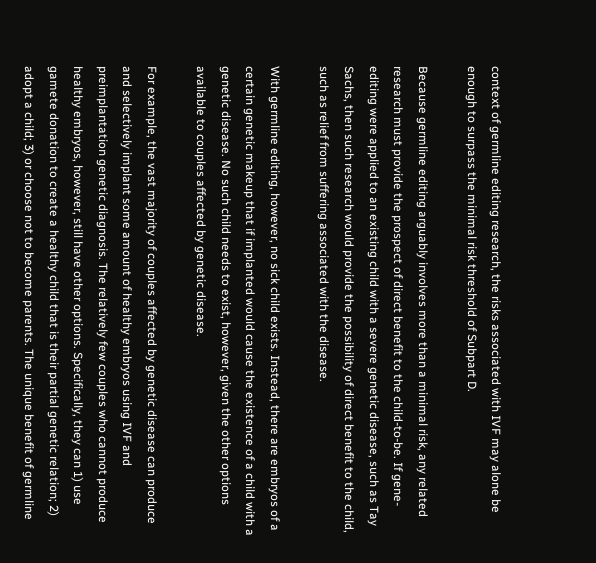context of germline editing research, the risks associated with IVF may alone be enough to surpass the minimal risk threshold of Subpart D.

Because germline editing arguably involves more than a minimal risk, any related research must provide the prospect of direct benefit to the child-to-be. If gene-editing were applied to an existing child with a severe genetic disease, such as Tay Sachs, then such research would provide the possibility of direct benefit to the child, such as relief from suffering associated with the disease.

With germline editing, however, no sick child exists. Instead, there are embryos of a certain genetic makeup that if implanted would cause the existence of a child with a genetic disease. No such child needs to exist, however, given the other options available to couples affected by genetic disease.

For example, the vast majority of couples affected by genetic disease can produce and selectively implant some amount of healthy embryos using IVF and preimplantation genetic diagnosis. The relatively few couples who cannot produce healthy embryos, however, still have other options. Specifically, they can 1) use gamete donation to create a healthy child that is their partial genetic relation; 2) adopt a child; 3) or choose not to become parents. The unique benefit of germline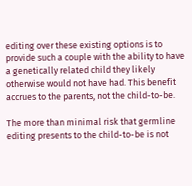editing over these existing options is to provide such a couple with the ability to have a genetically related child they likely otherwise would not have had. This benefit accrues to the parents, not the child-to-be.

The more than minimal risk that germline editing presents to the child-to-be is not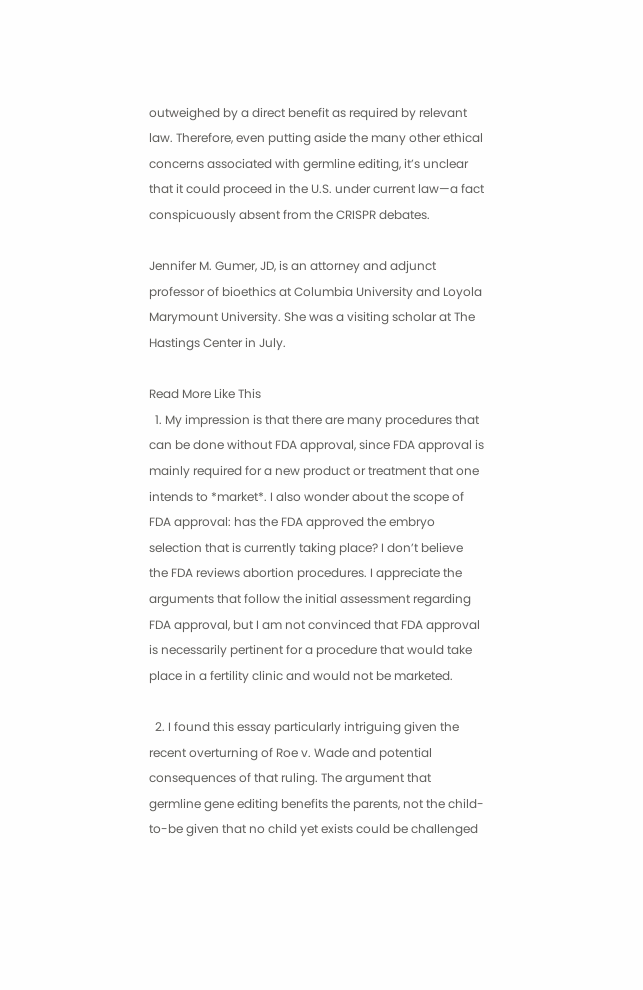outweighed by a direct benefit as required by relevant law. Therefore, even putting aside the many other ethical concerns associated with germline editing, it’s unclear that it could proceed in the U.S. under current law—a fact conspicuously absent from the CRISPR debates.

Jennifer M. Gumer, JD, is an attorney and adjunct professor of bioethics at Columbia University and Loyola Marymount University. She was a visiting scholar at The Hastings Center in July.

Read More Like This
  1. My impression is that there are many procedures that can be done without FDA approval, since FDA approval is mainly required for a new product or treatment that one intends to *market*. I also wonder about the scope of FDA approval: has the FDA approved the embryo selection that is currently taking place? I don’t believe the FDA reviews abortion procedures. I appreciate the arguments that follow the initial assessment regarding FDA approval, but I am not convinced that FDA approval is necessarily pertinent for a procedure that would take place in a fertility clinic and would not be marketed.

  2. I found this essay particularly intriguing given the recent overturning of Roe v. Wade and potential consequences of that ruling. The argument that germline gene editing benefits the parents, not the child-to-be given that no child yet exists could be challenged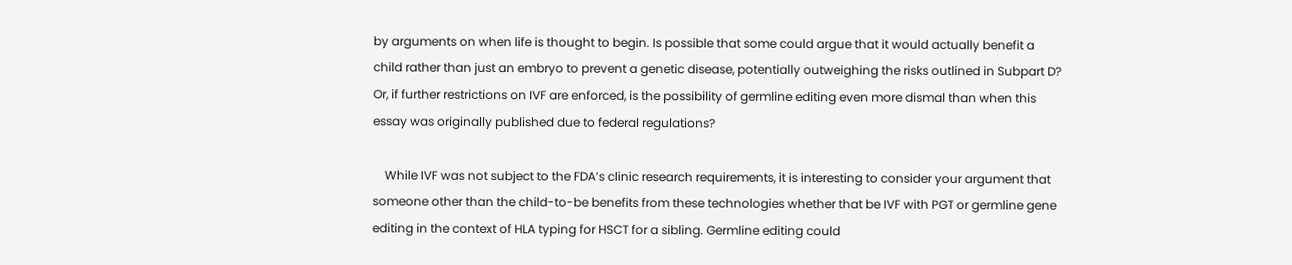by arguments on when life is thought to begin. Is possible that some could argue that it would actually benefit a child rather than just an embryo to prevent a genetic disease, potentially outweighing the risks outlined in Subpart D? Or, if further restrictions on IVF are enforced, is the possibility of germline editing even more dismal than when this essay was originally published due to federal regulations?

    While IVF was not subject to the FDA’s clinic research requirements, it is interesting to consider your argument that someone other than the child-to-be benefits from these technologies whether that be IVF with PGT or germline gene editing in the context of HLA typing for HSCT for a sibling. Germline editing could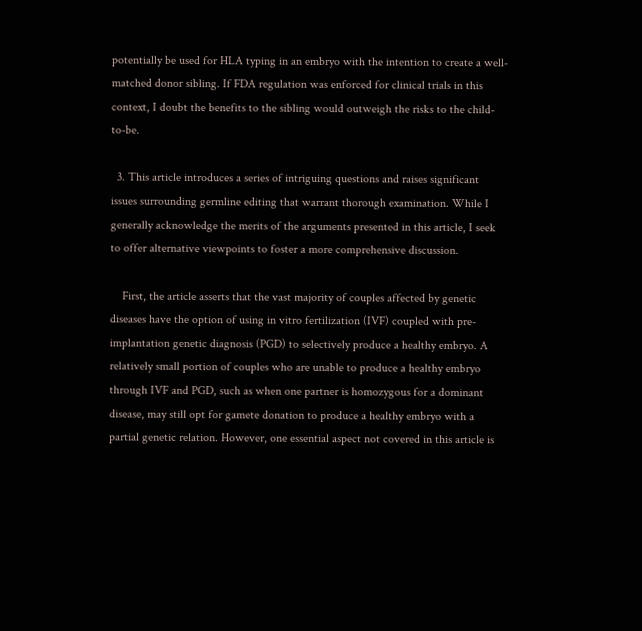potentially be used for HLA typing in an embryo with the intention to create a well-matched donor sibling. If FDA regulation was enforced for clinical trials in this context, I doubt the benefits to the sibling would outweigh the risks to the child-to-be.

  3. This article introduces a series of intriguing questions and raises significant issues surrounding germline editing that warrant thorough examination. While I generally acknowledge the merits of the arguments presented in this article, I seek to offer alternative viewpoints to foster a more comprehensive discussion.

    First, the article asserts that the vast majority of couples affected by genetic diseases have the option of using in vitro fertilization (IVF) coupled with pre-implantation genetic diagnosis (PGD) to selectively produce a healthy embryo. A relatively small portion of couples who are unable to produce a healthy embryo through IVF and PGD, such as when one partner is homozygous for a dominant disease, may still opt for gamete donation to produce a healthy embryo with a partial genetic relation. However, one essential aspect not covered in this article is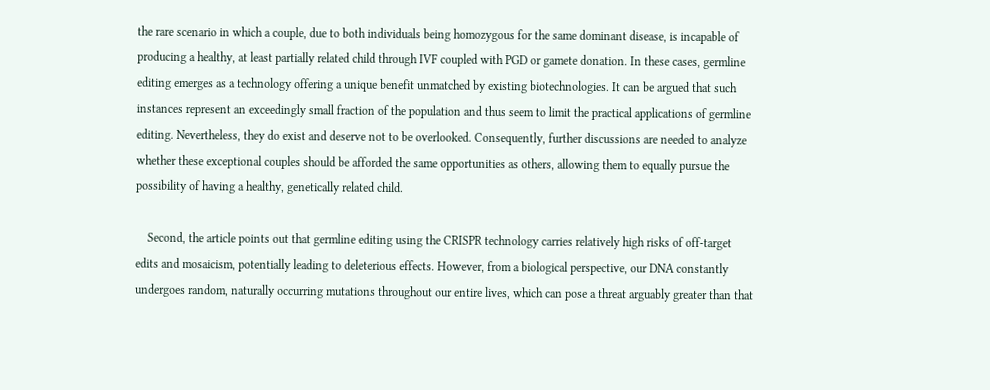the rare scenario in which a couple, due to both individuals being homozygous for the same dominant disease, is incapable of producing a healthy, at least partially related child through IVF coupled with PGD or gamete donation. In these cases, germline editing emerges as a technology offering a unique benefit unmatched by existing biotechnologies. It can be argued that such instances represent an exceedingly small fraction of the population and thus seem to limit the practical applications of germline editing. Nevertheless, they do exist and deserve not to be overlooked. Consequently, further discussions are needed to analyze whether these exceptional couples should be afforded the same opportunities as others, allowing them to equally pursue the possibility of having a healthy, genetically related child.

    Second, the article points out that germline editing using the CRISPR technology carries relatively high risks of off-target edits and mosaicism, potentially leading to deleterious effects. However, from a biological perspective, our DNA constantly undergoes random, naturally occurring mutations throughout our entire lives, which can pose a threat arguably greater than that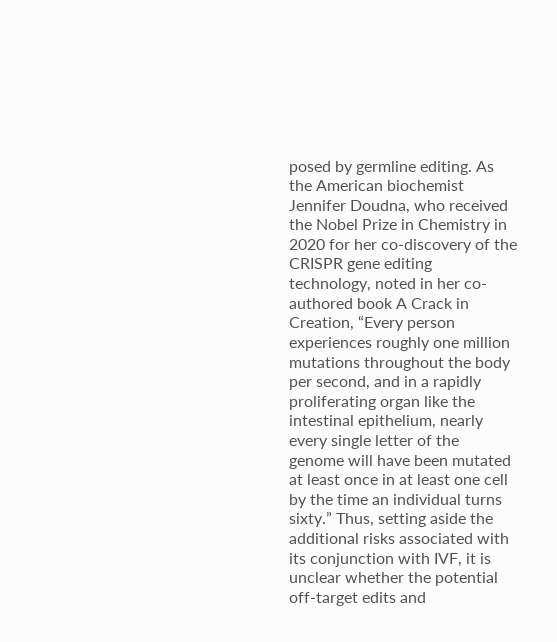posed by germline editing. As the American biochemist Jennifer Doudna, who received the Nobel Prize in Chemistry in 2020 for her co-discovery of the CRISPR gene editing technology, noted in her co-authored book A Crack in Creation, “Every person experiences roughly one million mutations throughout the body per second, and in a rapidly proliferating organ like the intestinal epithelium, nearly every single letter of the genome will have been mutated at least once in at least one cell by the time an individual turns sixty.” Thus, setting aside the additional risks associated with its conjunction with IVF, it is unclear whether the potential off-target edits and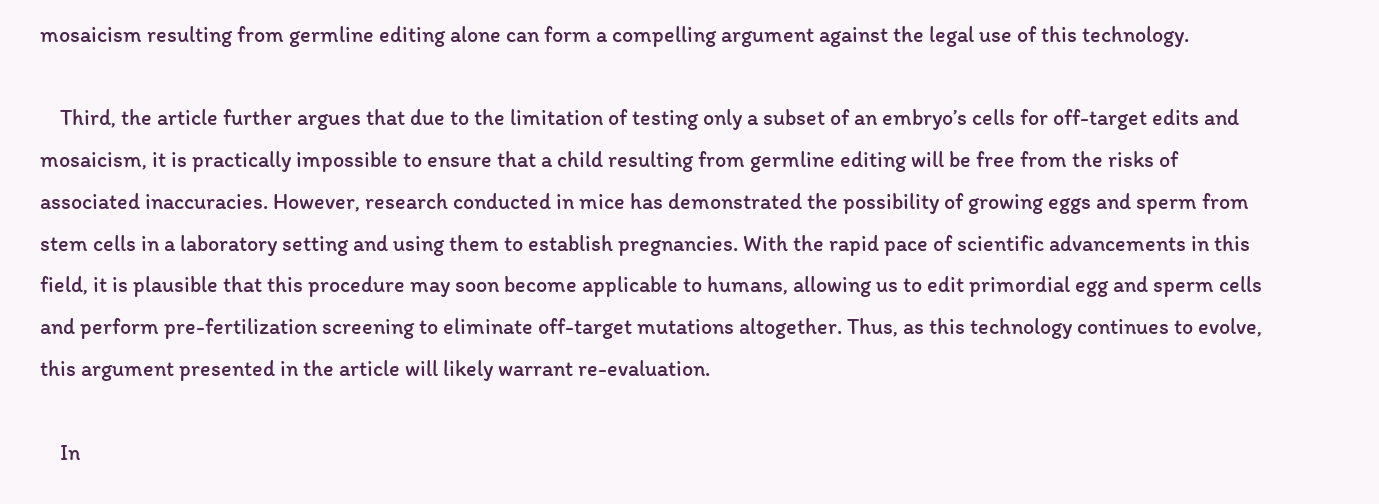mosaicism resulting from germline editing alone can form a compelling argument against the legal use of this technology.

    Third, the article further argues that due to the limitation of testing only a subset of an embryo’s cells for off-target edits and mosaicism, it is practically impossible to ensure that a child resulting from germline editing will be free from the risks of associated inaccuracies. However, research conducted in mice has demonstrated the possibility of growing eggs and sperm from stem cells in a laboratory setting and using them to establish pregnancies. With the rapid pace of scientific advancements in this field, it is plausible that this procedure may soon become applicable to humans, allowing us to edit primordial egg and sperm cells and perform pre-fertilization screening to eliminate off-target mutations altogether. Thus, as this technology continues to evolve, this argument presented in the article will likely warrant re-evaluation.

    In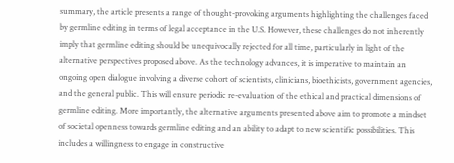summary, the article presents a range of thought-provoking arguments highlighting the challenges faced by germline editing in terms of legal acceptance in the U.S. However, these challenges do not inherently imply that germline editing should be unequivocally rejected for all time, particularly in light of the alternative perspectives proposed above. As the technology advances, it is imperative to maintain an ongoing open dialogue involving a diverse cohort of scientists, clinicians, bioethicists, government agencies, and the general public. This will ensure periodic re-evaluation of the ethical and practical dimensions of germline editing. More importantly, the alternative arguments presented above aim to promote a mindset of societal openness towards germline editing and an ability to adapt to new scientific possibilities. This includes a willingness to engage in constructive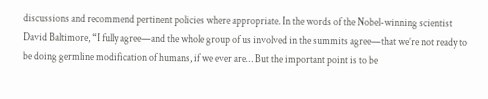discussions and recommend pertinent policies where appropriate. In the words of the Nobel-winning scientist David Baltimore, “I fully agree—and the whole group of us involved in the summits agree—that we’re not ready to be doing germline modification of humans, if we ever are… But the important point is to be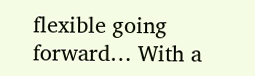flexible going forward… With a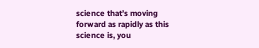science that’s moving forward as rapidly as this science is, you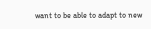want to be able to adapt to new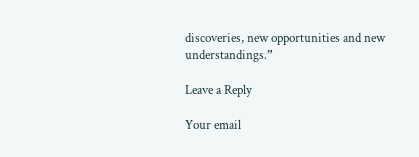discoveries, new opportunities and new understandings.”

Leave a Reply

Your email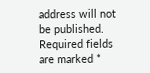address will not be published. Required fields are marked *